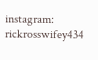instagram: rickrosswifey434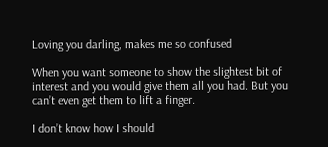Loving you darling, makes me so confused

When you want someone to show the slightest bit of interest and you would give them all you had. But you can’t even get them to lift a finger.

I don’t know how I should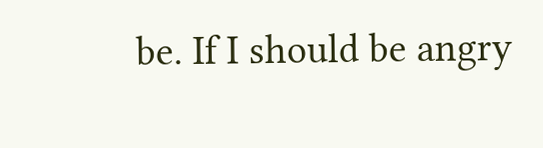be. If I should be angry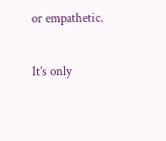or empathetic.

It’s only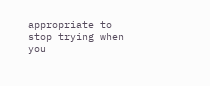appropriate to stop trying when you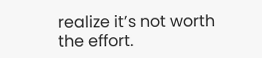realize it’s not worth the effort.